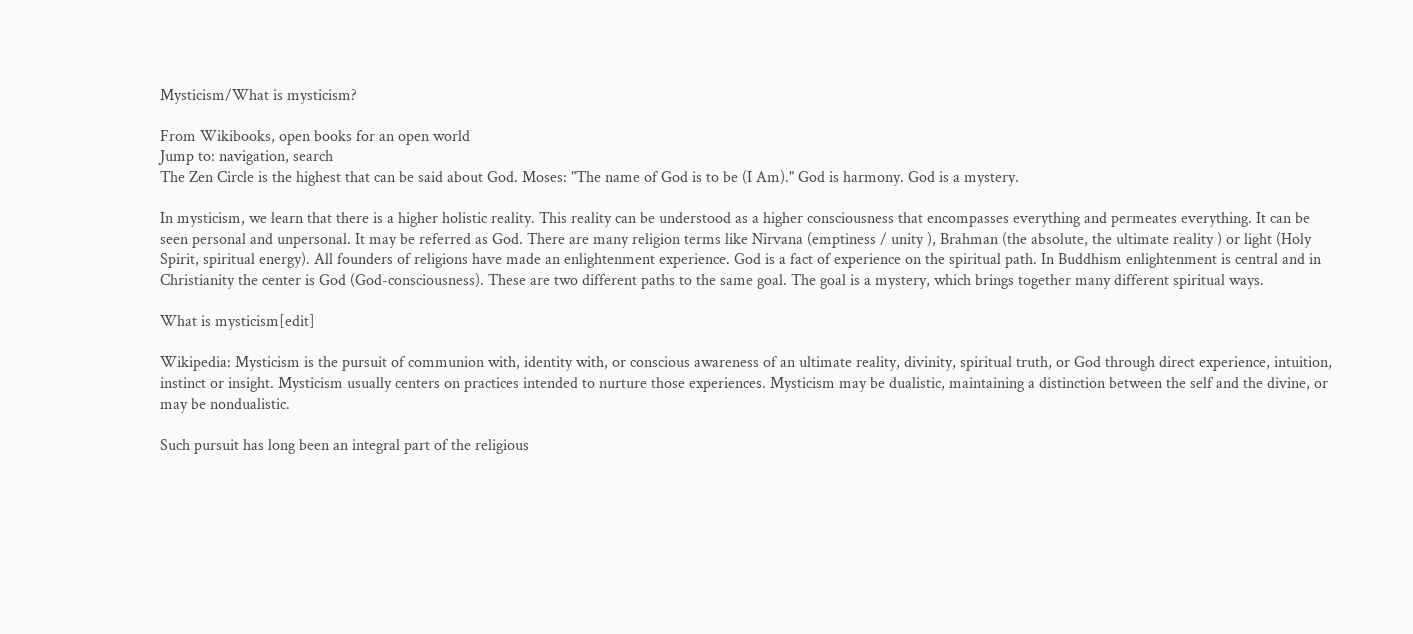Mysticism/What is mysticism?

From Wikibooks, open books for an open world
Jump to: navigation, search
The Zen Circle is the highest that can be said about God. Moses: "The name of God is to be (I Am)." God is harmony. God is a mystery.

In mysticism, we learn that there is a higher holistic reality. This reality can be understood as a higher consciousness that encompasses everything and permeates everything. It can be seen personal and unpersonal. It may be referred as God. There are many religion terms like Nirvana (emptiness / unity ), Brahman (the absolute, the ultimate reality ) or light (Holy Spirit, spiritual energy). All founders of religions have made an enlightenment experience. God is a fact of experience on the spiritual path. In Buddhism enlightenment is central and in Christianity the center is God (God-consciousness). These are two different paths to the same goal. The goal is a mystery, which brings together many different spiritual ways.

What is mysticism[edit]

Wikipedia: Mysticism is the pursuit of communion with, identity with, or conscious awareness of an ultimate reality, divinity, spiritual truth, or God through direct experience, intuition, instinct or insight. Mysticism usually centers on practices intended to nurture those experiences. Mysticism may be dualistic, maintaining a distinction between the self and the divine, or may be nondualistic.

Such pursuit has long been an integral part of the religious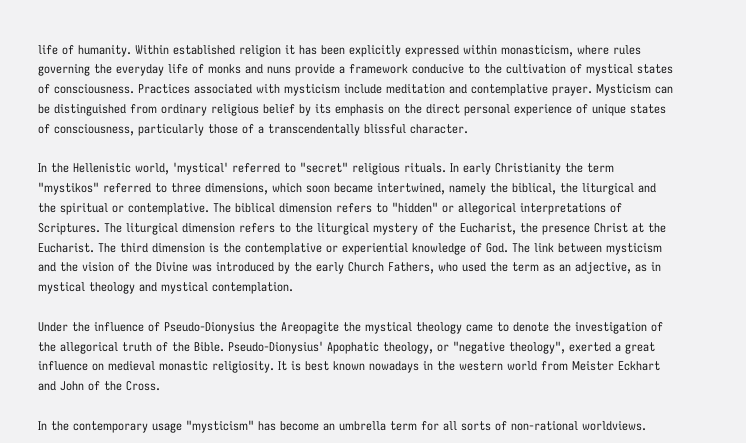life of humanity. Within established religion it has been explicitly expressed within monasticism, where rules governing the everyday life of monks and nuns provide a framework conducive to the cultivation of mystical states of consciousness. Practices associated with mysticism include meditation and contemplative prayer. Mysticism can be distinguished from ordinary religious belief by its emphasis on the direct personal experience of unique states of consciousness, particularly those of a transcendentally blissful character.

In the Hellenistic world, 'mystical' referred to "secret" religious rituals. In early Christianity the term "mystikos" referred to three dimensions, which soon became intertwined, namely the biblical, the liturgical and the spiritual or contemplative. The biblical dimension refers to "hidden" or allegorical interpretations of Scriptures. The liturgical dimension refers to the liturgical mystery of the Eucharist, the presence Christ at the Eucharist. The third dimension is the contemplative or experiential knowledge of God. The link between mysticism and the vision of the Divine was introduced by the early Church Fathers, who used the term as an adjective, as in mystical theology and mystical contemplation.

Under the influence of Pseudo-Dionysius the Areopagite the mystical theology came to denote the investigation of the allegorical truth of the Bible. Pseudo-Dionysius' Apophatic theology, or "negative theology", exerted a great influence on medieval monastic religiosity. It is best known nowadays in the western world from Meister Eckhart and John of the Cross.

In the contemporary usage "mysticism" has become an umbrella term for all sorts of non-rational worldviews.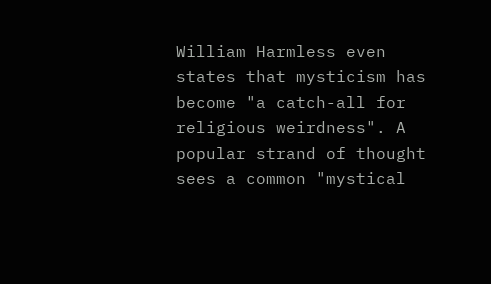William Harmless even states that mysticism has become "a catch-all for religious weirdness". A popular strand of thought sees a common "mystical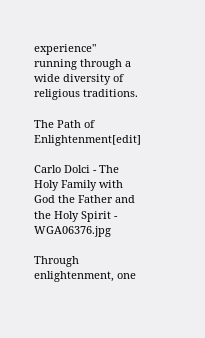experience" running through a wide diversity of religious traditions.

The Path of Enlightenment[edit]

Carlo Dolci - The Holy Family with God the Father and the Holy Spirit - WGA06376.jpg

Through enlightenment, one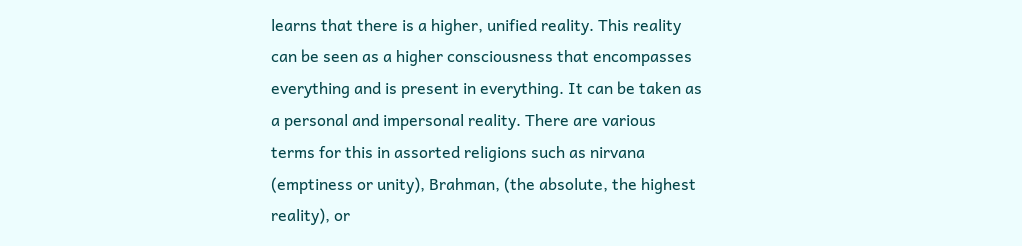learns that there is a higher, unified reality. This reality can be seen as a higher consciousness that encompasses everything and is present in everything. It can be taken as a personal and impersonal reality. There are various terms for this in assorted religions such as nirvana (emptiness or unity), Brahman, (the absolute, the highest reality), or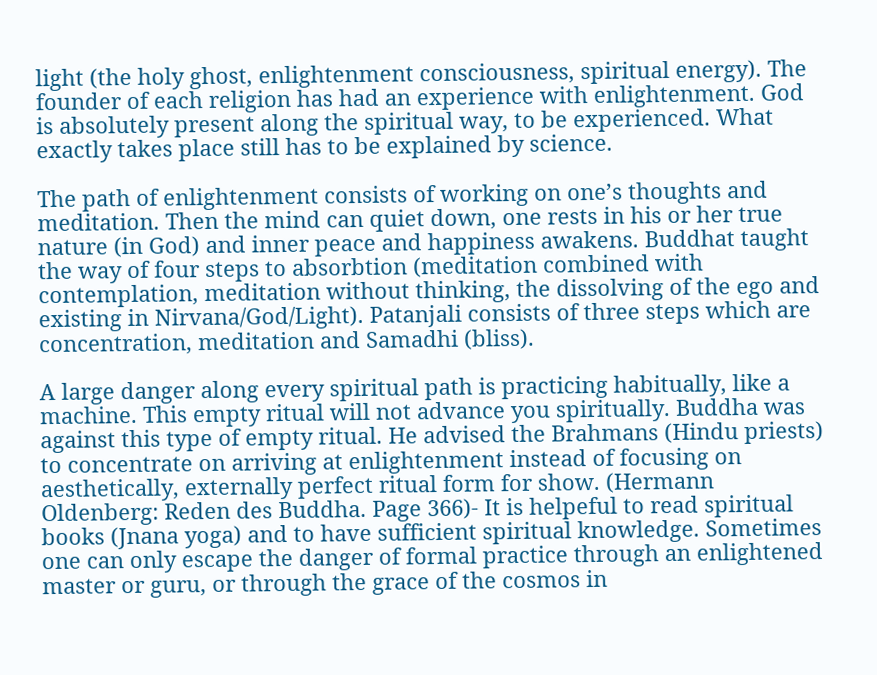light (the holy ghost, enlightenment consciousness, spiritual energy). The founder of each religion has had an experience with enlightenment. God is absolutely present along the spiritual way, to be experienced. What exactly takes place still has to be explained by science.

The path of enlightenment consists of working on one’s thoughts and meditation. Then the mind can quiet down, one rests in his or her true nature (in God) and inner peace and happiness awakens. Buddhat taught the way of four steps to absorbtion (meditation combined with contemplation, meditation without thinking, the dissolving of the ego and existing in Nirvana/God/Light). Patanjali consists of three steps which are concentration, meditation and Samadhi (bliss).

A large danger along every spiritual path is practicing habitually, like a machine. This empty ritual will not advance you spiritually. Buddha was against this type of empty ritual. He advised the Brahmans (Hindu priests) to concentrate on arriving at enlightenment instead of focusing on aesthetically, externally perfect ritual form for show. (Hermann Oldenberg: Reden des Buddha. Page 366)- It is helpeful to read spiritual books (Jnana yoga) and to have sufficient spiritual knowledge. Sometimes one can only escape the danger of formal practice through an enlightened master or guru, or through the grace of the cosmos in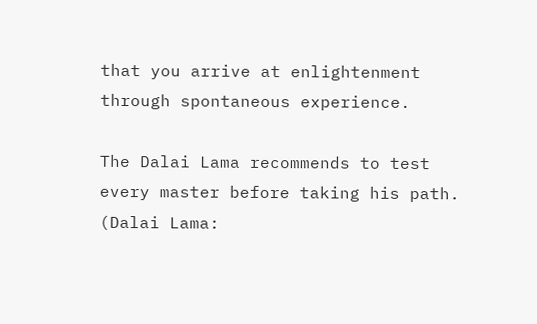that you arrive at enlightenment through spontaneous experience.

The Dalai Lama recommends to test every master before taking his path. (Dalai Lama: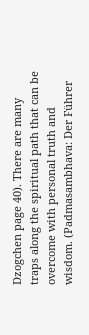Dzogchen page 40). There are many traps along the spiritual path that can be overcome with personal truth and wisdom. (Padmasambhava: Der Führer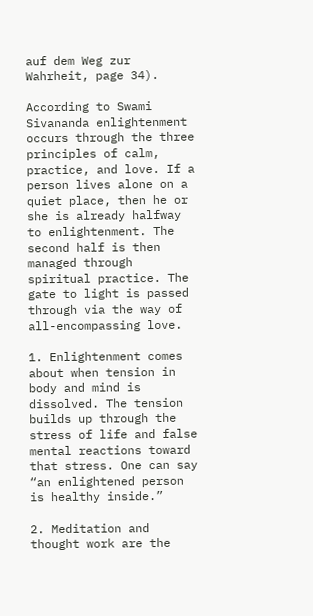auf dem Weg zur Wahrheit, page 34).

According to Swami Sivananda enlightenment occurs through the three principles of calm, practice, and love. If a person lives alone on a quiet place, then he or she is already halfway to enlightenment. The second half is then managed through spiritual practice. The gate to light is passed through via the way of all-encompassing love.

1. Enlightenment comes about when tension in body and mind is dissolved. The tension builds up through the stress of life and false mental reactions toward that stress. One can say “an enlightened person is healthy inside.”

2. Meditation and thought work are the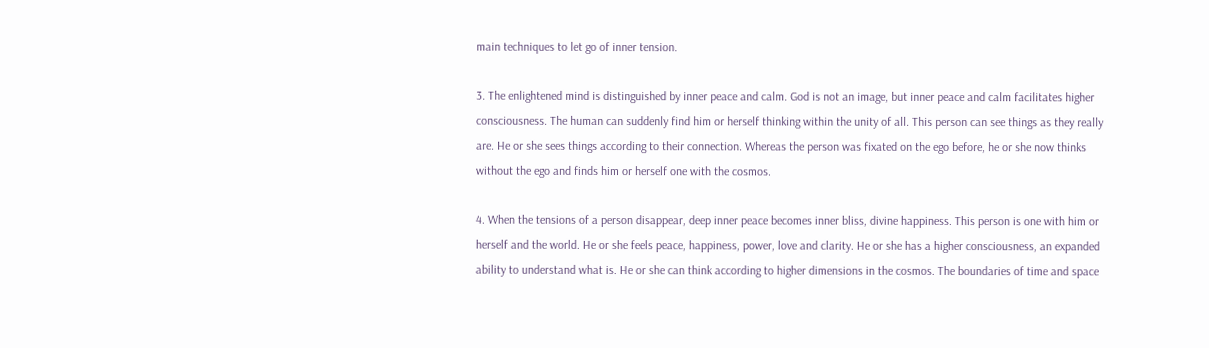main techniques to let go of inner tension.

3. The enlightened mind is distinguished by inner peace and calm. God is not an image, but inner peace and calm facilitates higher consciousness. The human can suddenly find him or herself thinking within the unity of all. This person can see things as they really are. He or she sees things according to their connection. Whereas the person was fixated on the ego before, he or she now thinks without the ego and finds him or herself one with the cosmos.

4. When the tensions of a person disappear, deep inner peace becomes inner bliss, divine happiness. This person is one with him or herself and the world. He or she feels peace, happiness, power, love and clarity. He or she has a higher consciousness, an expanded ability to understand what is. He or she can think according to higher dimensions in the cosmos. The boundaries of time and space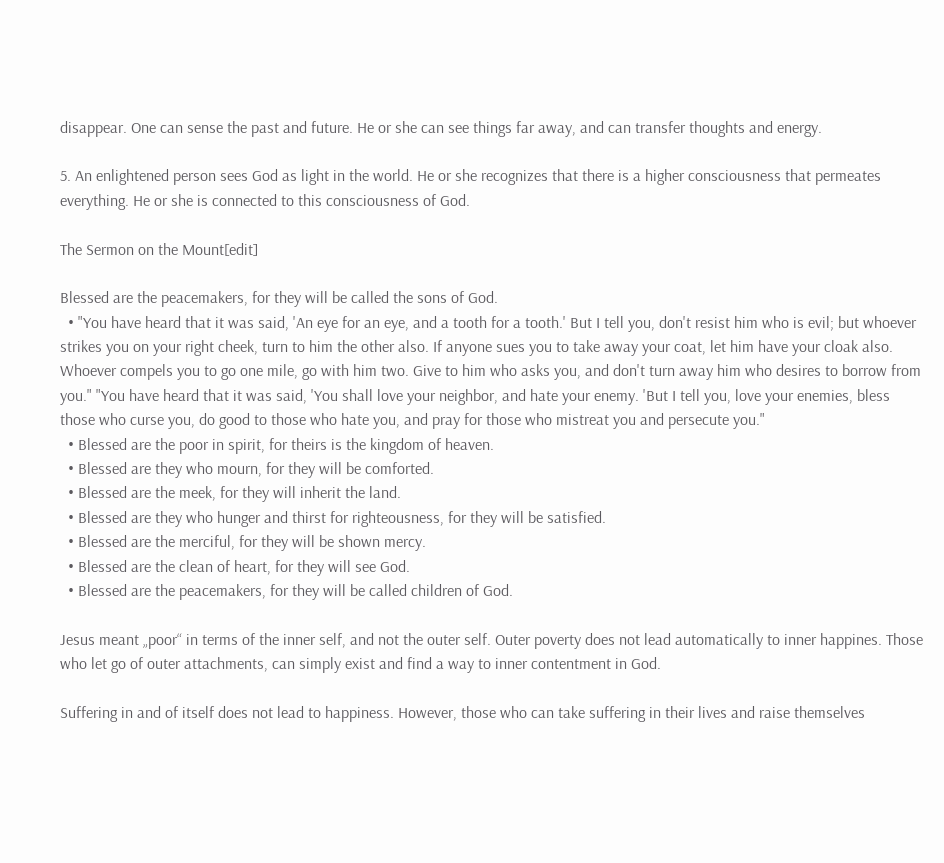disappear. One can sense the past and future. He or she can see things far away, and can transfer thoughts and energy.

5. An enlightened person sees God as light in the world. He or she recognizes that there is a higher consciousness that permeates everything. He or she is connected to this consciousness of God.

The Sermon on the Mount[edit]

Blessed are the peacemakers, for they will be called the sons of God.
  • "You have heard that it was said, 'An eye for an eye, and a tooth for a tooth.' But I tell you, don't resist him who is evil; but whoever strikes you on your right cheek, turn to him the other also. If anyone sues you to take away your coat, let him have your cloak also. Whoever compels you to go one mile, go with him two. Give to him who asks you, and don't turn away him who desires to borrow from you." "You have heard that it was said, 'You shall love your neighbor, and hate your enemy. 'But I tell you, love your enemies, bless those who curse you, do good to those who hate you, and pray for those who mistreat you and persecute you."
  • Blessed are the poor in spirit, for theirs is the kingdom of heaven.
  • Blessed are they who mourn, for they will be comforted.
  • Blessed are the meek, for they will inherit the land.
  • Blessed are they who hunger and thirst for righteousness, for they will be satisfied.
  • Blessed are the merciful, for they will be shown mercy.
  • Blessed are the clean of heart, for they will see God.
  • Blessed are the peacemakers, for they will be called children of God.

Jesus meant „poor“ in terms of the inner self, and not the outer self. Outer poverty does not lead automatically to inner happines. Those who let go of outer attachments, can simply exist and find a way to inner contentment in God.

Suffering in and of itself does not lead to happiness. However, those who can take suffering in their lives and raise themselves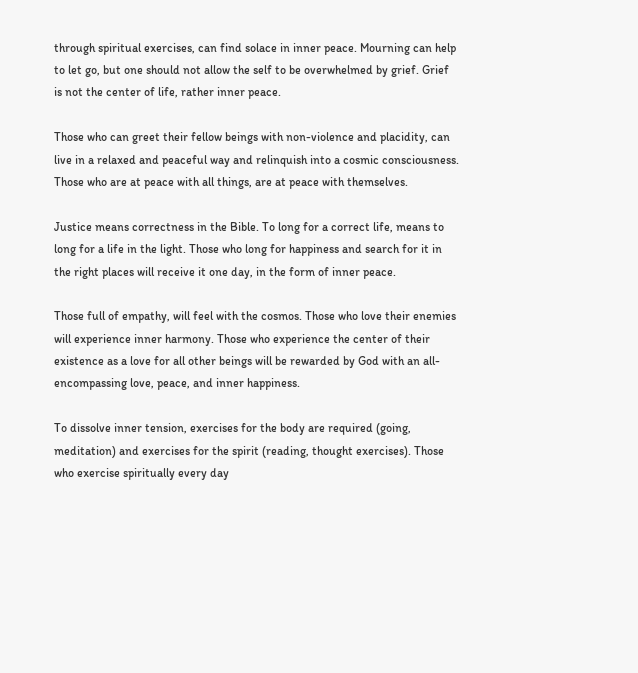through spiritual exercises, can find solace in inner peace. Mourning can help to let go, but one should not allow the self to be overwhelmed by grief. Grief is not the center of life, rather inner peace.

Those who can greet their fellow beings with non-violence and placidity, can live in a relaxed and peaceful way and relinquish into a cosmic consciousness. Those who are at peace with all things, are at peace with themselves.

Justice means correctness in the Bible. To long for a correct life, means to long for a life in the light. Those who long for happiness and search for it in the right places will receive it one day, in the form of inner peace.

Those full of empathy, will feel with the cosmos. Those who love their enemies will experience inner harmony. Those who experience the center of their existence as a love for all other beings will be rewarded by God with an all-encompassing love, peace, and inner happiness.

To dissolve inner tension, exercises for the body are required (going, meditation) and exercises for the spirit (reading, thought exercises). Those who exercise spiritually every day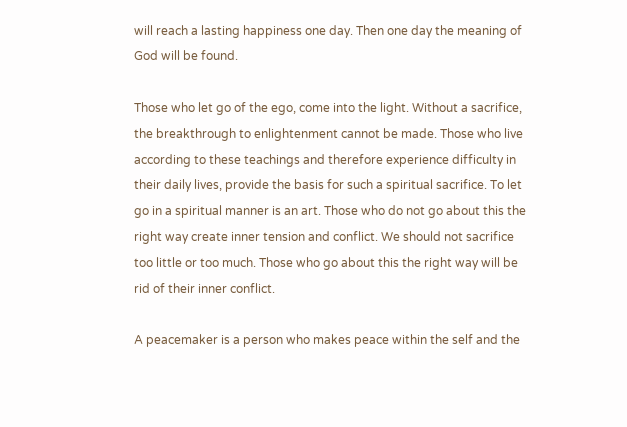will reach a lasting happiness one day. Then one day the meaning of God will be found.

Those who let go of the ego, come into the light. Without a sacrifice, the breakthrough to enlightenment cannot be made. Those who live according to these teachings and therefore experience difficulty in their daily lives, provide the basis for such a spiritual sacrifice. To let go in a spiritual manner is an art. Those who do not go about this the right way create inner tension and conflict. We should not sacrifice too little or too much. Those who go about this the right way will be rid of their inner conflict.

A peacemaker is a person who makes peace within the self and the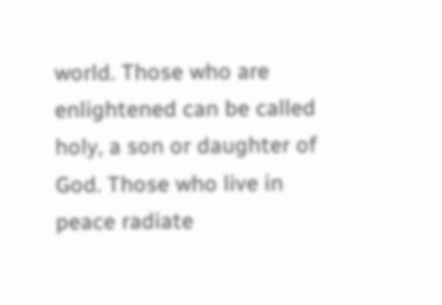world. Those who are enlightened can be called holy, a son or daughter of God. Those who live in peace radiate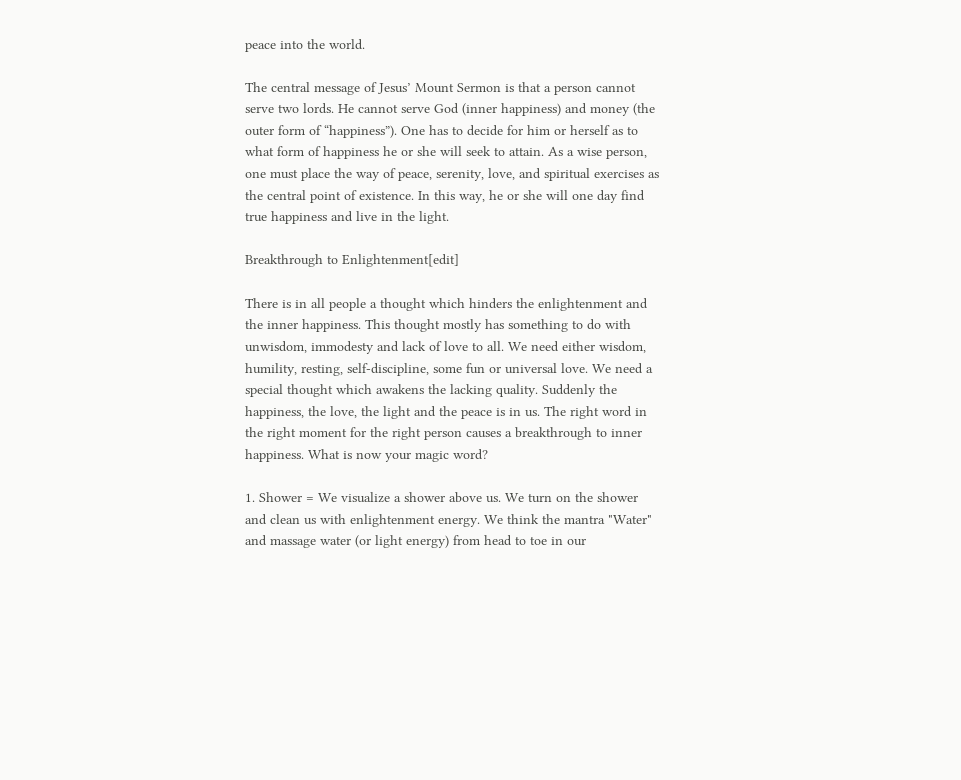peace into the world.

The central message of Jesus’ Mount Sermon is that a person cannot serve two lords. He cannot serve God (inner happiness) and money (the outer form of “happiness”). One has to decide for him or herself as to what form of happiness he or she will seek to attain. As a wise person, one must place the way of peace, serenity, love, and spiritual exercises as the central point of existence. In this way, he or she will one day find true happiness and live in the light.

Breakthrough to Enlightenment[edit]

There is in all people a thought which hinders the enlightenment and the inner happiness. This thought mostly has something to do with unwisdom, immodesty and lack of love to all. We need either wisdom, humility, resting, self-discipline, some fun or universal love. We need a special thought which awakens the lacking quality. Suddenly the happiness, the love, the light and the peace is in us. The right word in the right moment for the right person causes a breakthrough to inner happiness. What is now your magic word?

1. Shower = We visualize a shower above us. We turn on the shower and clean us with enlightenment energy. We think the mantra "Water" and massage water (or light energy) from head to toe in our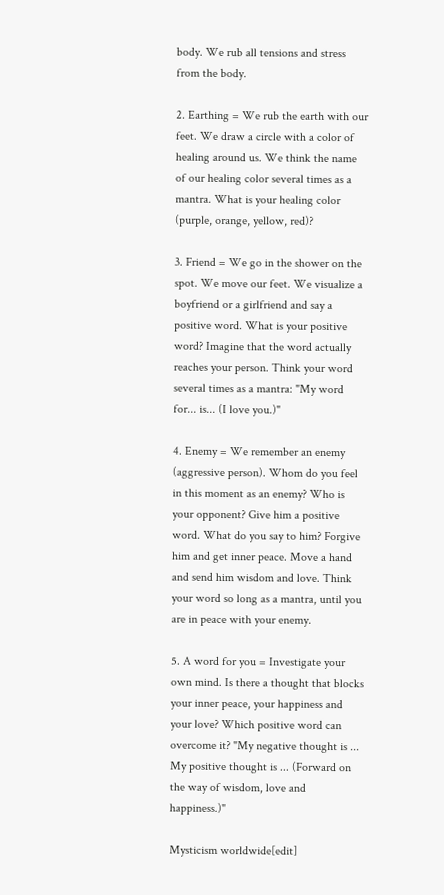body. We rub all tensions and stress from the body.

2. Earthing = We rub the earth with our feet. We draw a circle with a color of healing around us. We think the name of our healing color several times as a mantra. What is your healing color (purple, orange, yellow, red)?

3. Friend = We go in the shower on the spot. We move our feet. We visualize a boyfriend or a girlfriend and say a positive word. What is your positive word? Imagine that the word actually reaches your person. Think your word several times as a mantra: "My word for... is... (I love you.)"

4. Enemy = We remember an enemy (aggressive person). Whom do you feel in this moment as an enemy? Who is your opponent? Give him a positive word. What do you say to him? Forgive him and get inner peace. Move a hand and send him wisdom and love. Think your word so long as a mantra, until you are in peace with your enemy.

5. A word for you = Investigate your own mind. Is there a thought that blocks your inner peace, your happiness and your love? Which positive word can overcome it? "My negative thought is ... My positive thought is ... (Forward on the way of wisdom, love and happiness.)"

Mysticism worldwide[edit]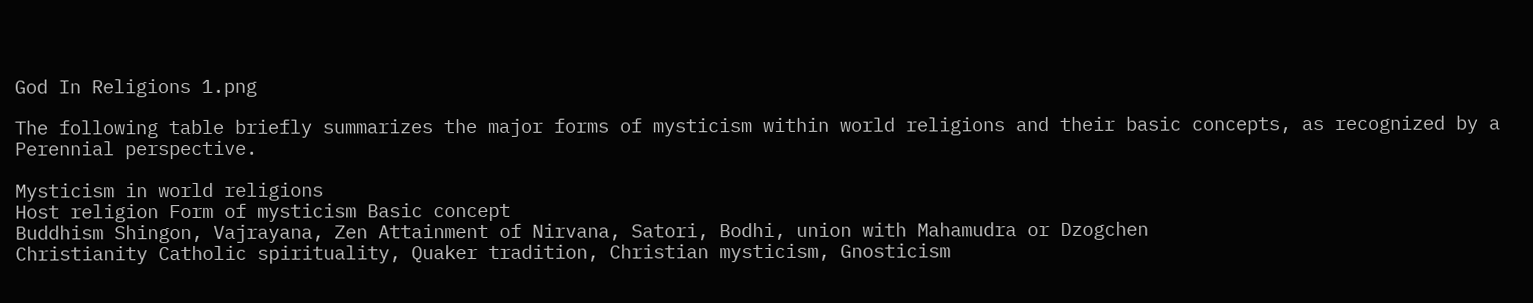God In Religions 1.png

The following table briefly summarizes the major forms of mysticism within world religions and their basic concepts, as recognized by a Perennial perspective.

Mysticism in world religions
Host religion Form of mysticism Basic concept
Buddhism Shingon, Vajrayana, Zen Attainment of Nirvana, Satori, Bodhi, union with Mahamudra or Dzogchen
Christianity Catholic spirituality, Quaker tradition, Christian mysticism, Gnosticism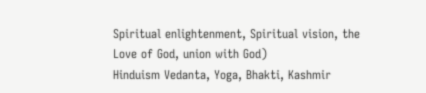Spiritual enlightenment, Spiritual vision, the Love of God, union with God)
Hinduism Vedanta, Yoga, Bhakti, Kashmir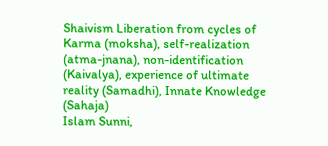Shaivism Liberation from cycles of Karma (moksha), self-realization (atma-jnana), non-identification (Kaivalya), experience of ultimate reality (Samadhi), Innate Knowledge (Sahaja)
Islam Sunni,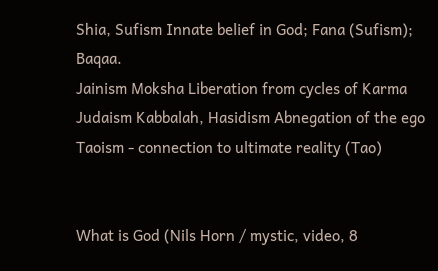Shia, Sufism Innate belief in God; Fana (Sufism); Baqaa.
Jainism Moksha Liberation from cycles of Karma
Judaism Kabbalah, Hasidism Abnegation of the ego
Taoism - connection to ultimate reality (Tao)


What is God (Nils Horn / mystic, video, 8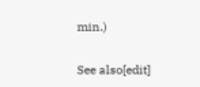min.)

See also[edit]